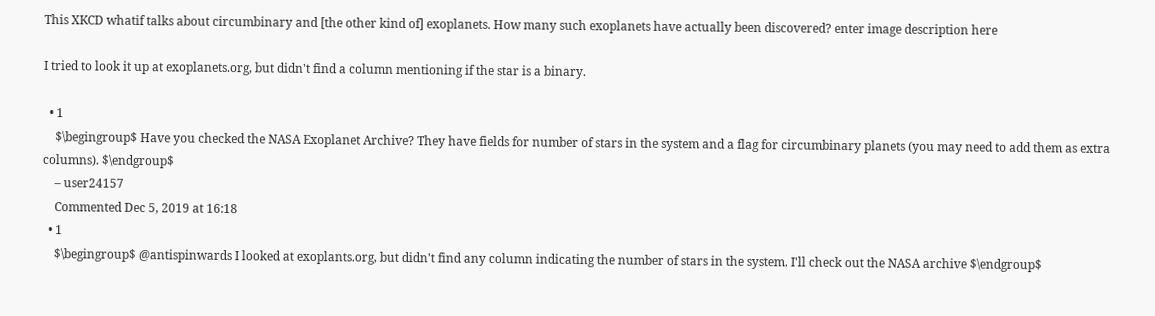This XKCD whatif talks about circumbinary and [the other kind of] exoplanets. How many such exoplanets have actually been discovered? enter image description here

I tried to look it up at exoplanets.org, but didn't find a column mentioning if the star is a binary.

  • 1
    $\begingroup$ Have you checked the NASA Exoplanet Archive? They have fields for number of stars in the system and a flag for circumbinary planets (you may need to add them as extra columns). $\endgroup$
    – user24157
    Commented Dec 5, 2019 at 16:18
  • 1
    $\begingroup$ @antispinwards I looked at exoplants.org, but didn't find any column indicating the number of stars in the system. I'll check out the NASA archive $\endgroup$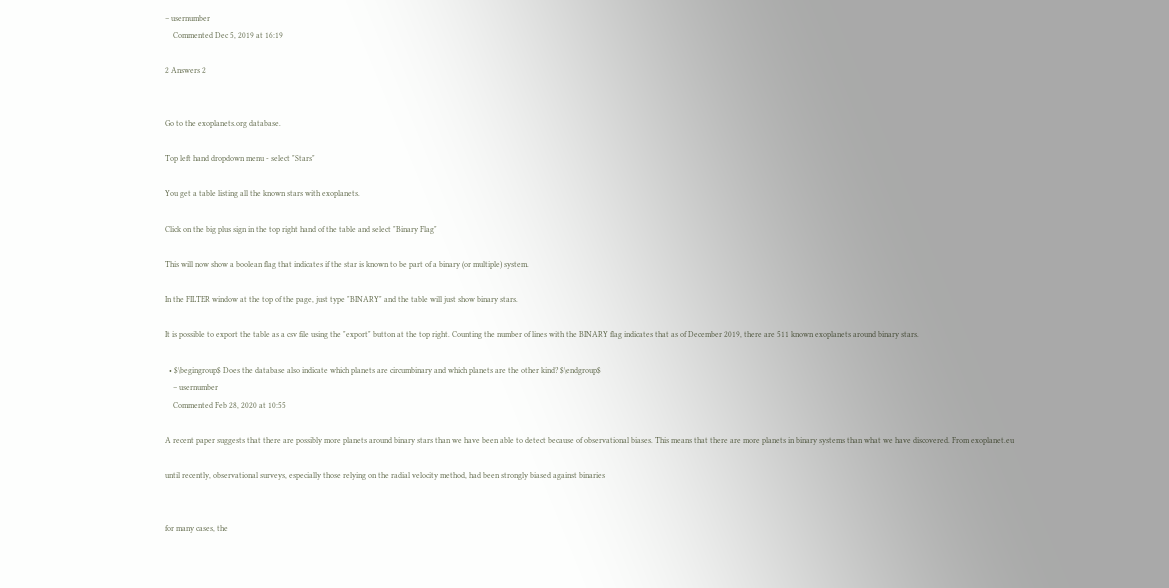– usernumber
    Commented Dec 5, 2019 at 16:19

2 Answers 2


Go to the exoplanets.org database.

Top left hand dropdown menu - select "Stars"

You get a table listing all the known stars with exoplanets.

Click on the big plus sign in the top right hand of the table and select "Binary Flag"

This will now show a boolean flag that indicates if the star is known to be part of a binary (or multiple) system.

In the FILTER window at the top of the page, just type "BINARY" and the table will just show binary stars.

It is possible to export the table as a csv file using the "export" button at the top right. Counting the number of lines with the BINARY flag indicates that as of December 2019, there are 511 known exoplanets around binary stars.

  • $\begingroup$ Does the database also indicate which planets are circumbinary and which planets are the other kind? $\endgroup$
    – usernumber
    Commented Feb 28, 2020 at 10:55

A recent paper suggests that there are possibly more planets around binary stars than we have been able to detect because of observational biases. This means that there are more planets in binary systems than what we have discovered. From exoplanet.eu

until recently, observational surveys, especially those relying on the radial velocity method, had been strongly biased against binaries


for many cases, the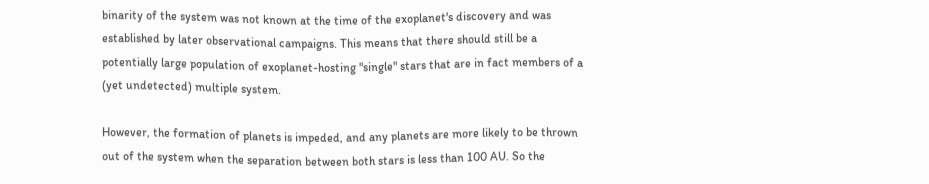binarity of the system was not known at the time of the exoplanet's discovery and was established by later observational campaigns. This means that there should still be a potentially large population of exoplanet-hosting "single" stars that are in fact members of a (yet undetected) multiple system.

However, the formation of planets is impeded, and any planets are more likely to be thrown out of the system when the separation between both stars is less than 100 AU. So the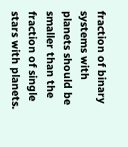fraction of binary systems with planets should be smaller than the fraction of single stars with planets.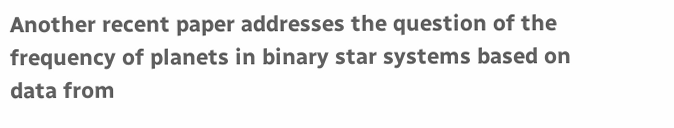Another recent paper addresses the question of the frequency of planets in binary star systems based on data from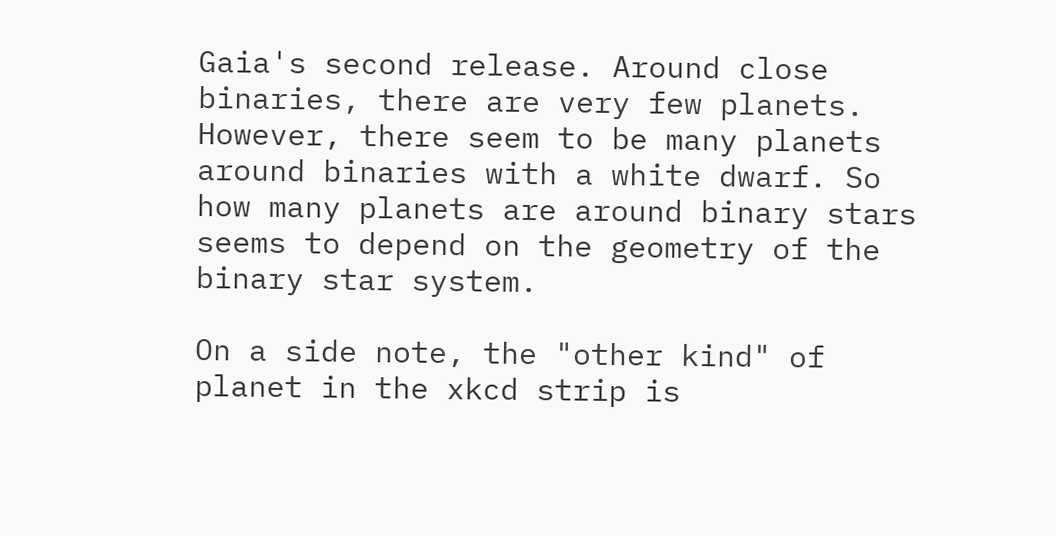Gaia's second release. Around close binaries, there are very few planets. However, there seem to be many planets around binaries with a white dwarf. So how many planets are around binary stars seems to depend on the geometry of the binary star system.

On a side note, the "other kind" of planet in the xkcd strip is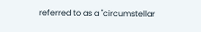referred to as a "circumstellar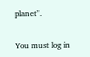planet".


You must log in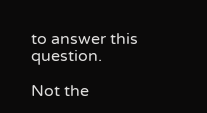to answer this question.

Not the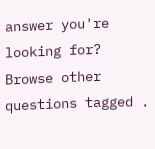answer you're looking for? Browse other questions tagged .